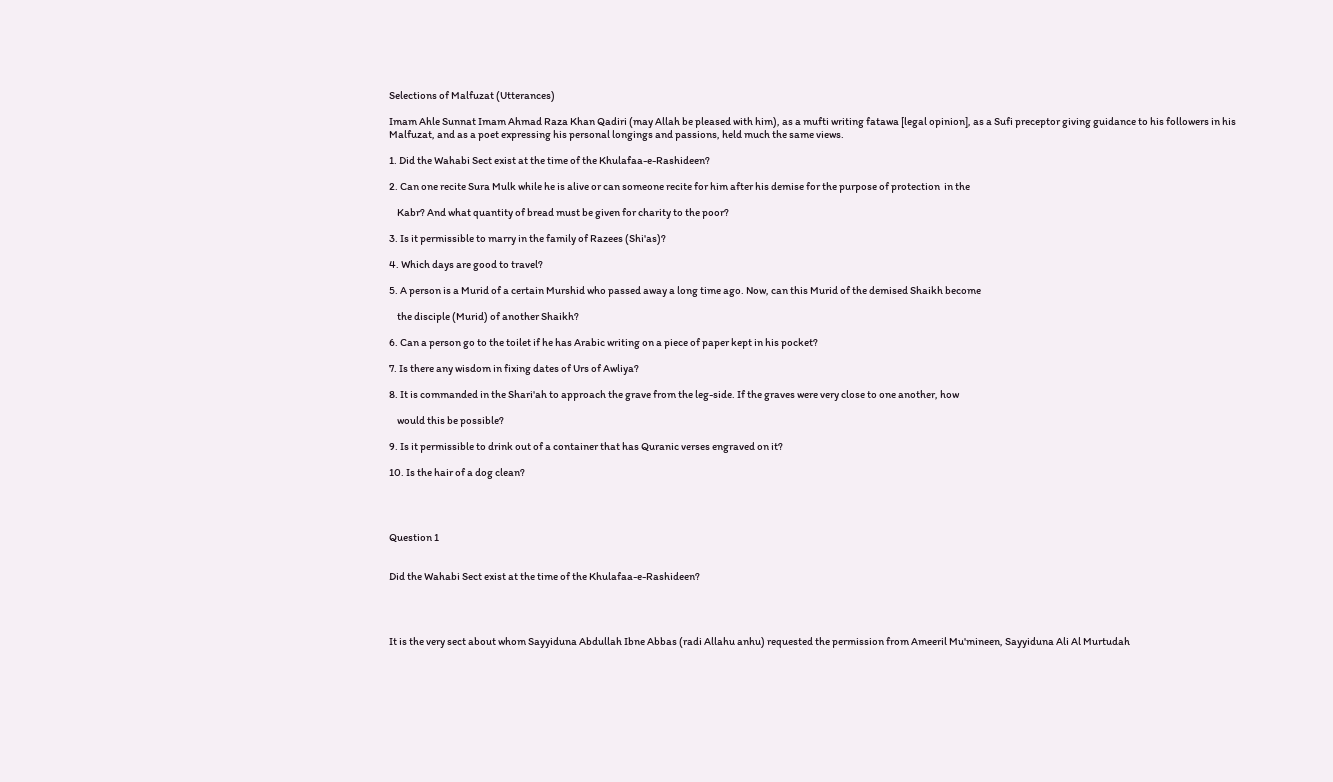Selections of Malfuzat (Utterances)

Imam Ahle Sunnat Imam Ahmad Raza Khan Qadiri (may Allah be pleased with him), as a mufti writing fatawa [legal opinion], as a Sufi preceptor giving guidance to his followers in his Malfuzat, and as a poet expressing his personal longings and passions, held much the same views.

1. Did the Wahabi Sect exist at the time of the Khulafaa-e-Rashideen?

2. Can one recite Sura Mulk while he is alive or can someone recite for him after his demise for the purpose of protection  in the

    Kabr? And what quantity of bread must be given for charity to the poor?

3. Is it permissible to marry in the family of Razees (Shi'as)?

4. Which days are good to travel?

5. A person is a Murid of a certain Murshid who passed away a long time ago. Now, can this Murid of the demised Shaikh become

    the disciple (Murid) of another Shaikh?

6. Can a person go to the toilet if he has Arabic writing on a piece of paper kept in his pocket?

7. Is there any wisdom in fixing dates of Urs of Awliya?

8. It is commanded in the Shari'ah to approach the grave from the leg-side. If the graves were very close to one another, how

    would this be possible?

9. Is it permissible to drink out of a container that has Quranic verses engraved on it?

10. Is the hair of a dog clean?




Question 1


Did the Wahabi Sect exist at the time of the Khulafaa-e-Rashideen?




It is the very sect about whom Sayyiduna Abdullah Ibne Abbas (radi Allahu anhu) requested the permission from Ameeril Mu'mineen, Sayyiduna Ali Al Murtudah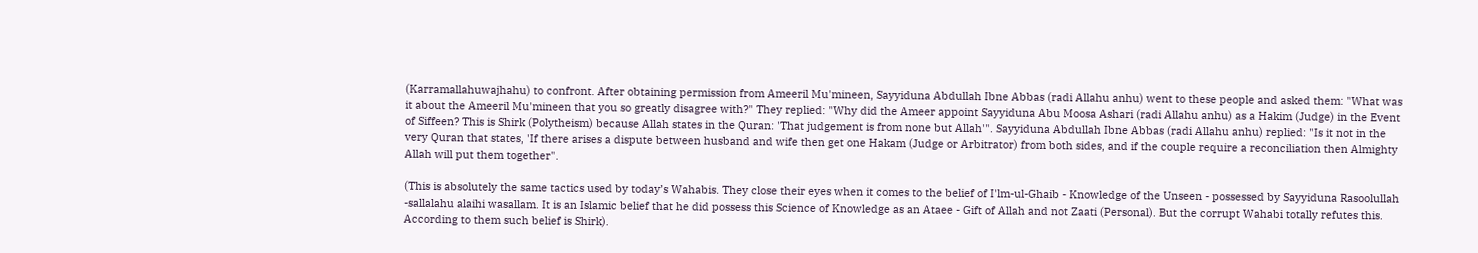(Karramallahuwajhahu) to confront. After obtaining permission from Ameeril Mu'mineen, Sayyiduna Abdullah Ibne Abbas (radi Allahu anhu) went to these people and asked them: "What was it about the Ameeril Mu'mineen that you so greatly disagree with?" They replied: "Why did the Ameer appoint Sayyiduna Abu Moosa Ashari (radi Allahu anhu) as a Hakim (Judge) in the Event of Siffeen? This is Shirk (Polytheism) because Allah states in the Quran: 'That judgement is from none but Allah'". Sayyiduna Abdullah Ibne Abbas (radi Allahu anhu) replied: "Is it not in the very Quran that states, 'If there arises a dispute between husband and wife then get one Hakam (Judge or Arbitrator) from both sides, and if the couple require a reconciliation then Almighty Allah will put them together".

(This is absolutely the same tactics used by today’s Wahabis. They close their eyes when it comes to the belief of I'lm-ul-Ghaib - Knowledge of the Unseen - possessed by Sayyiduna Rasoolullah -sallalahu alaihi wasallam. It is an Islamic belief that he did possess this Science of Knowledge as an Ataee - Gift of Allah and not Zaati (Personal). But the corrupt Wahabi totally refutes this. According to them such belief is Shirk).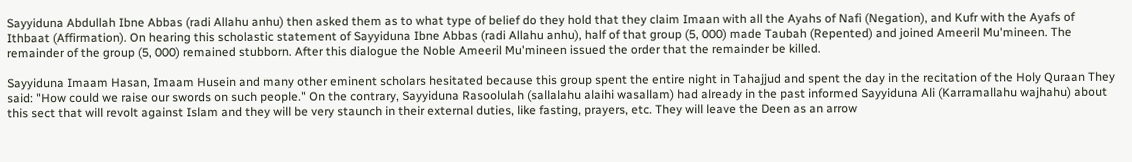Sayyiduna Abdullah Ibne Abbas (radi Allahu anhu) then asked them as to what type of belief do they hold that they claim Imaan with all the Ayahs of Nafi (Negation), and Kufr with the Ayafs of Ithbaat (Affirmation). On hearing this scholastic statement of Sayyiduna Ibne Abbas (radi Allahu anhu), half of that group (5, 000) made Taubah (Repented) and joined Ameeril Mu'mineen. The remainder of the group (5, 000) remained stubborn. After this dialogue the Noble Ameeril Mu'mineen issued the order that the remainder be killed.

Sayyiduna Imaam Hasan, Imaam Husein and many other eminent scholars hesitated because this group spent the entire night in Tahajjud and spent the day in the recitation of the Holy Quraan They said: "How could we raise our swords on such people." On the contrary, Sayyiduna Rasoolulah (sallalahu alaihi wasallam) had already in the past informed Sayyiduna Ali (Karramallahu wajhahu) about this sect that will revolt against Islam and they will be very staunch in their external duties, like fasting, prayers, etc. They will leave the Deen as an arrow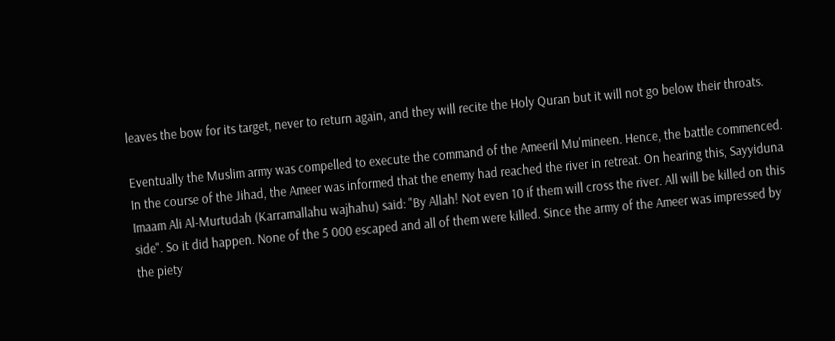leaves the bow for its target, never to return again, and they will recite the Holy Quran but it will not go below their throats.

Eventually the Muslim army was compelled to execute the command of the Ameeril Mu'mineen. Hence, the battle commenced. In the course of the Jihad, the Ameer was informed that the enemy had reached the river in retreat. On hearing this, Sayyiduna Imaam Ali Al-Murtudah (Karramallahu wajhahu) said: "By Allah! Not even 10 if them will cross the river. All will be killed on this side". So it did happen. None of the 5 000 escaped and all of them were killed. Since the army of the Ameer was impressed by the piety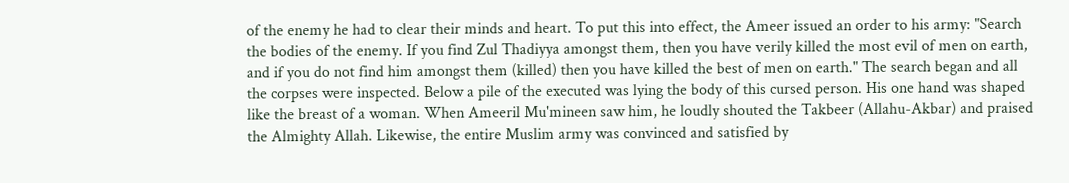of the enemy he had to clear their minds and heart. To put this into effect, the Ameer issued an order to his army: "Search the bodies of the enemy. If you find Zul Thadiyya amongst them, then you have verily killed the most evil of men on earth, and if you do not find him amongst them (killed) then you have killed the best of men on earth." The search began and all the corpses were inspected. Below a pile of the executed was lying the body of this cursed person. His one hand was shaped like the breast of a woman. When Ameeril Mu'mineen saw him, he loudly shouted the Takbeer (Allahu-Akbar) and praised the Almighty Allah. Likewise, the entire Muslim army was convinced and satisfied by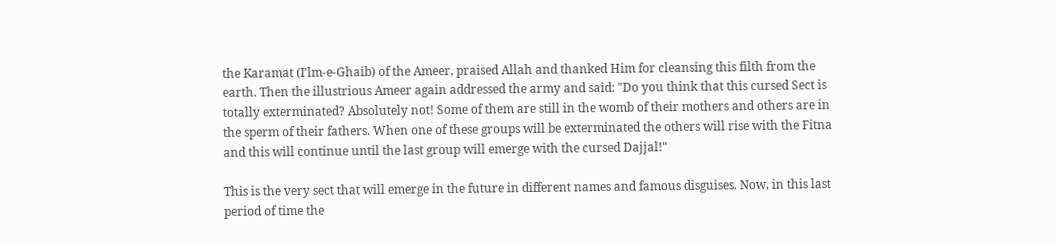the Karamat (I'lm-e-Ghaib) of the Ameer, praised Allah and thanked Him for cleansing this filth from the earth. Then the illustrious Ameer again addressed the army and said: "Do you think that this cursed Sect is totally exterminated? Absolutely not! Some of them are still in the womb of their mothers and others are in the sperm of their fathers. When one of these groups will be exterminated the others will rise with the Fitna and this will continue until the last group will emerge with the cursed Dajjal!"

This is the very sect that will emerge in the future in different names and famous disguises. Now, in this last period of time the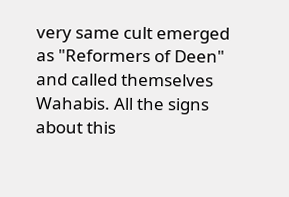very same cult emerged as "Reformers of Deen" and called themselves Wahabis. All the signs about this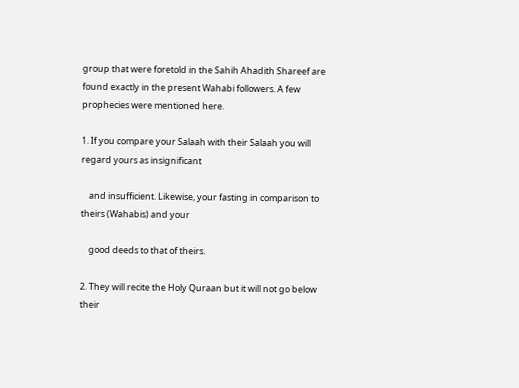group that were foretold in the Sahih Ahadith Shareef are found exactly in the present Wahabi followers. A few prophecies were mentioned here.

1. If you compare your Salaah with their Salaah you will regard yours as insignificant

    and insufficient. Likewise, your fasting in comparison to theirs (Wahabis) and your

    good deeds to that of theirs.

2. They will recite the Holy Quraan but it will not go below their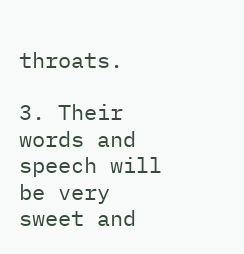throats.

3. Their words and speech will be very sweet and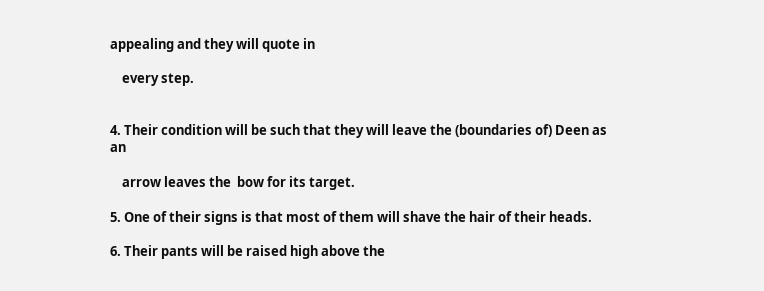appealing and they will quote in

    every step.


4. Their condition will be such that they will leave the (boundaries of) Deen as an

    arrow leaves the  bow for its target.

5. One of their signs is that most of them will shave the hair of their heads.

6. Their pants will be raised high above the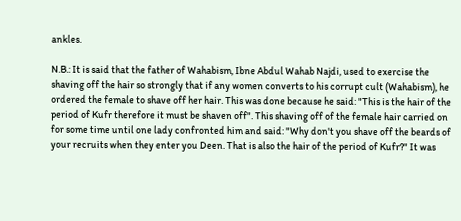ankles.

N.B.: It is said that the father of Wahabism, Ibne Abdul Wahab Najdi, used to exercise the shaving off the hair so strongly that if any women converts to his corrupt cult (Wahabism), he ordered the female to shave off her hair. This was done because he said: "This is the hair of the period of Kufr therefore it must be shaven off". This shaving off of the female hair carried on for some time until one lady confronted him and said: "Why don't you shave off the beards of your recruits when they enter you Deen. That is also the hair of the period of Kufr?" It was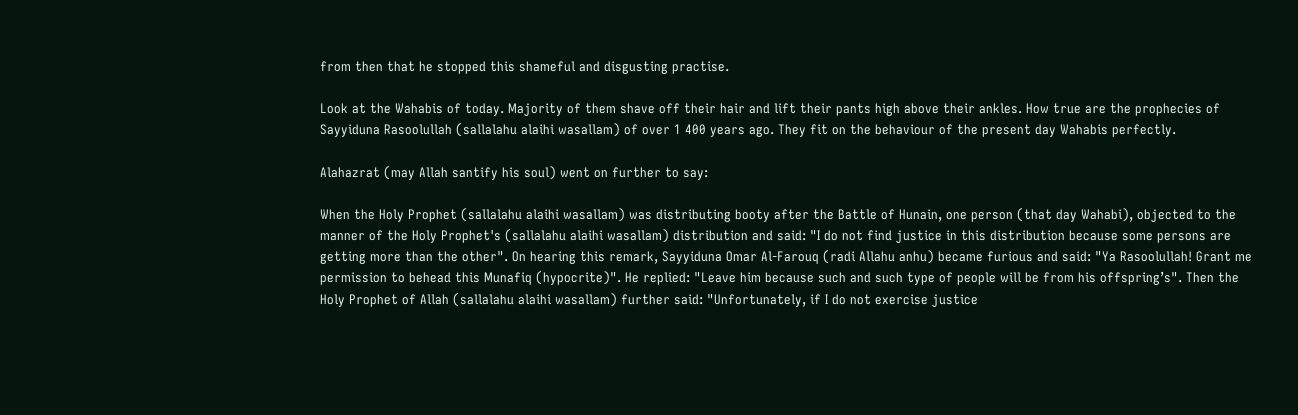from then that he stopped this shameful and disgusting practise.

Look at the Wahabis of today. Majority of them shave off their hair and lift their pants high above their ankles. How true are the prophecies of Sayyiduna Rasoolullah (sallalahu alaihi wasallam) of over 1 400 years ago. They fit on the behaviour of the present day Wahabis perfectly.

Alahazrat (may Allah santify his soul) went on further to say:

When the Holy Prophet (sallalahu alaihi wasallam) was distributing booty after the Battle of Hunain, one person (that day Wahabi), objected to the manner of the Holy Prophet's (sallalahu alaihi wasallam) distribution and said: "I do not find justice in this distribution because some persons are getting more than the other". On hearing this remark, Sayyiduna Omar Al-Farouq (radi Allahu anhu) became furious and said: "Ya Rasoolullah! Grant me permission to behead this Munafiq (hypocrite)". He replied: "Leave him because such and such type of people will be from his offspring’s". Then the Holy Prophet of Allah (sallalahu alaihi wasallam) further said: "Unfortunately, if I do not exercise justice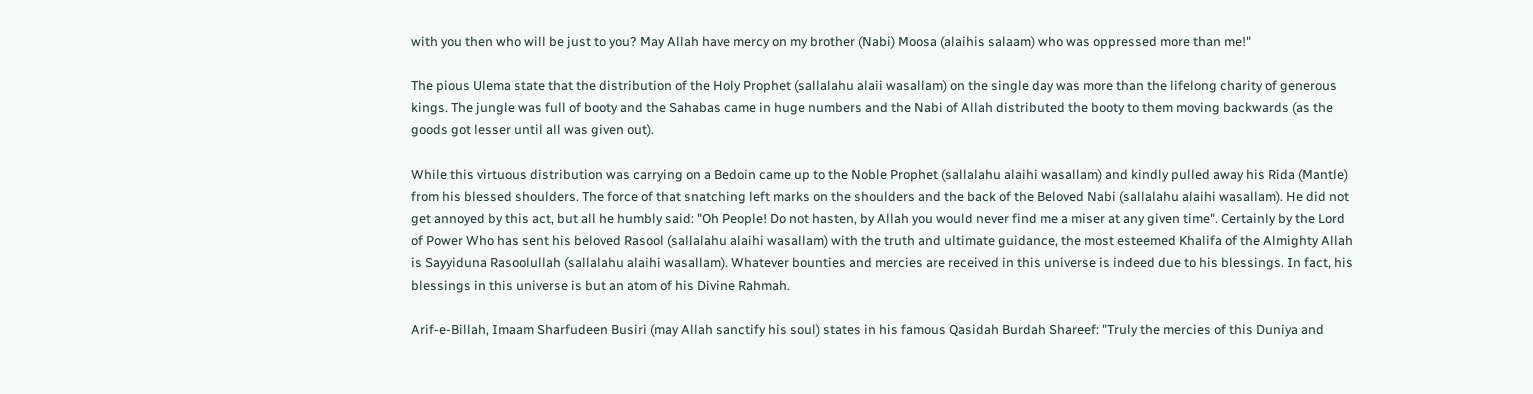with you then who will be just to you? May Allah have mercy on my brother (Nabi) Moosa (alaihis salaam) who was oppressed more than me!"

The pious Ulema state that the distribution of the Holy Prophet (sallalahu alaii wasallam) on the single day was more than the lifelong charity of generous kings. The jungle was full of booty and the Sahabas came in huge numbers and the Nabi of Allah distributed the booty to them moving backwards (as the goods got lesser until all was given out).

While this virtuous distribution was carrying on a Bedoin came up to the Noble Prophet (sallalahu alaihi wasallam) and kindly pulled away his Rida (Mantle) from his blessed shoulders. The force of that snatching left marks on the shoulders and the back of the Beloved Nabi (sallalahu alaihi wasallam). He did not get annoyed by this act, but all he humbly said: "Oh People! Do not hasten, by Allah you would never find me a miser at any given time". Certainly by the Lord of Power Who has sent his beloved Rasool (sallalahu alaihi wasallam) with the truth and ultimate guidance, the most esteemed Khalifa of the Almighty Allah is Sayyiduna Rasoolullah (sallalahu alaihi wasallam). Whatever bounties and mercies are received in this universe is indeed due to his blessings. In fact, his blessings in this universe is but an atom of his Divine Rahmah.

Arif-e-Billah, Imaam Sharfudeen Busiri (may Allah sanctify his soul) states in his famous Qasidah Burdah Shareef: "Truly the mercies of this Duniya and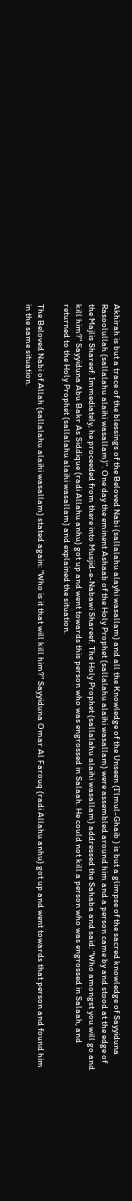Akhirah is but a trace of the blessings of the Beloved Nabi (sallalahu alayhi wasallam) and all the Knowledge of the Unseen (I'lmul-Ghaib ) is but a glimpse of the sacred knowledge of Sayyiduna Rasoolullah (sallalahu alaihi wasallam)". One day the eminent Ashaab of the Holy Prophet (sallalahu alaihi wasallam) were assembled around him and a person came by and stood at the edge of the Majlis Shareef. Immediately, he proceeded from there into Musjid-e-Nabawi Shareef. The Holy Prophet (sallalahu alaihi wasallam) addressed the Sahaba and said: "Who amongst you will go and kill him?" Sayyiduna Abu Bakr As Siddique (radi Allahu anhu) got up and went towards this person who was engrossed in Salaah. He could not kill a person who was engrossed in Salaah, and returned to the Holy Prophet (sallalahu alaihi wasallam) and explained the situation.

The Beloved Nabi of Allah (sallalahu alaihi wasallam) stated again: "Who is it that will kill him?" Sayyiduna Omar Al Farouq (radi Allahu anhu) got up and went towards that person and found him in the same situation.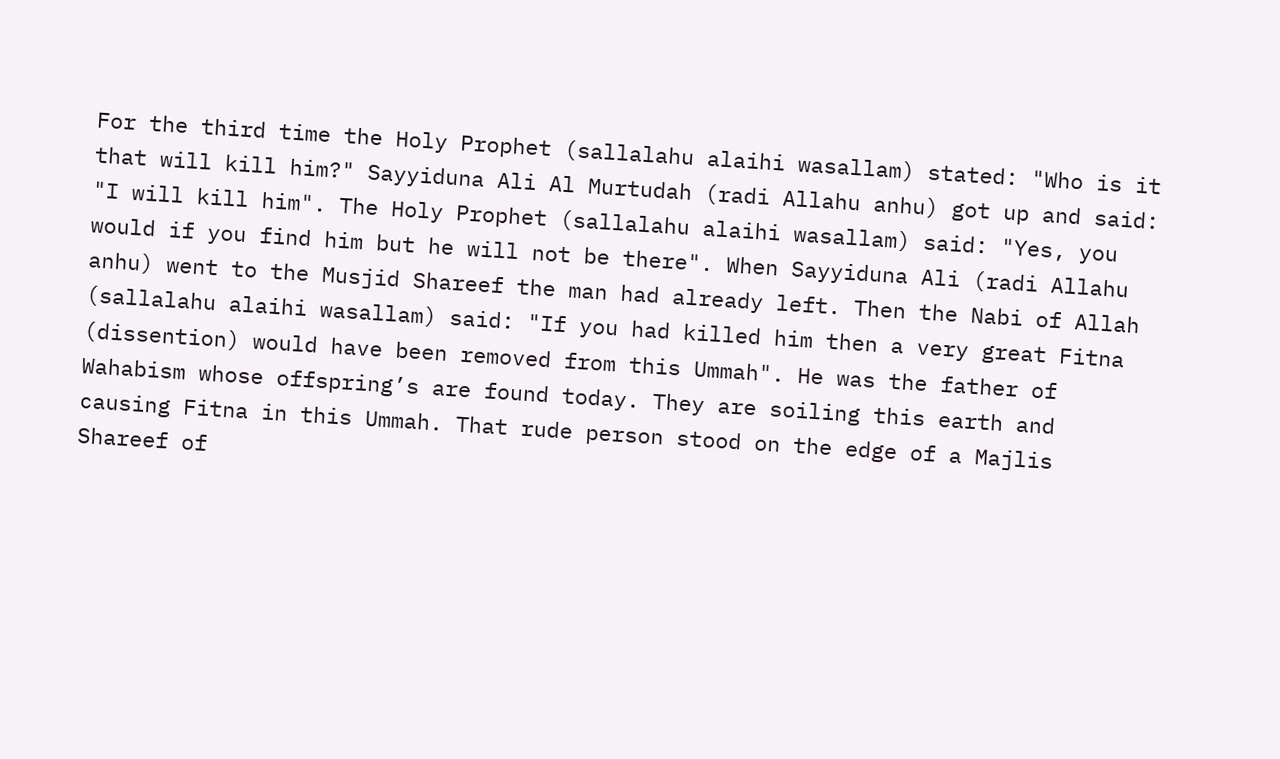For the third time the Holy Prophet (sallalahu alaihi wasallam) stated: "Who is it that will kill him?" Sayyiduna Ali Al Murtudah (radi Allahu anhu) got up and said: "I will kill him". The Holy Prophet (sallalahu alaihi wasallam) said: "Yes, you would if you find him but he will not be there". When Sayyiduna Ali (radi Allahu anhu) went to the Musjid Shareef the man had already left. Then the Nabi of Allah (sallalahu alaihi wasallam) said: "If you had killed him then a very great Fitna (dissention) would have been removed from this Ummah". He was the father of Wahabism whose offspring’s are found today. They are soiling this earth and causing Fitna in this Ummah. That rude person stood on the edge of a Majlis Shareef of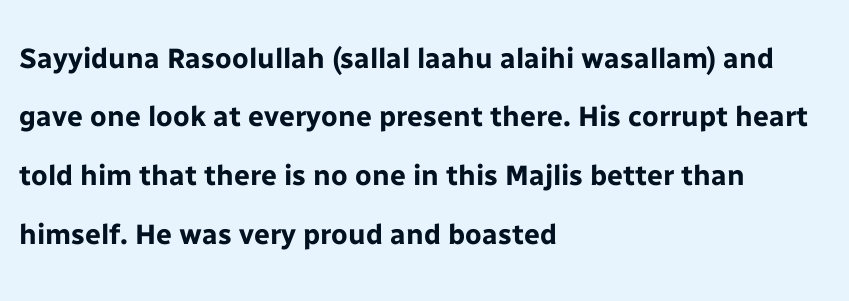Sayyiduna Rasoolullah (sallal laahu alaihi wasallam) and gave one look at everyone present there. His corrupt heart told him that there is no one in this Majlis better than himself. He was very proud and boasted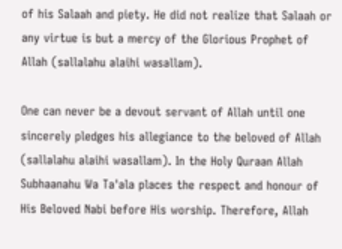of his Salaah and piety. He did not realize that Salaah or any virtue is but a mercy of the Glorious Prophet of Allah (sallalahu alaihi wasallam).

One can never be a devout servant of Allah until one sincerely pledges his allegiance to the beloved of Allah (sallalahu alaihi wasallam). In the Holy Quraan Allah Subhaanahu Wa Ta'ala places the respect and honour of His Beloved Nabi before His worship. Therefore, Allah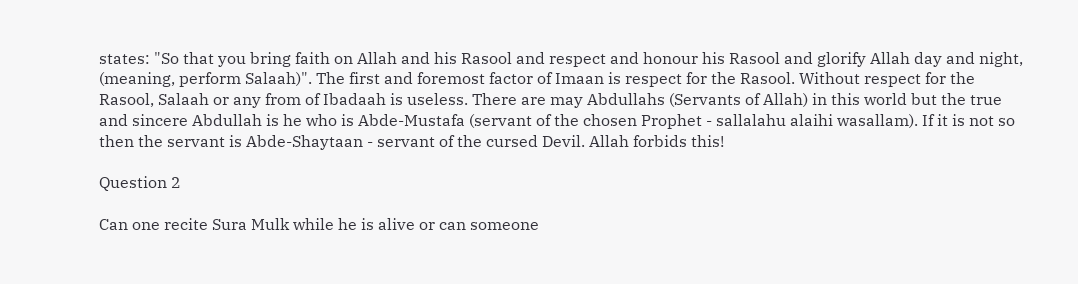states: "So that you bring faith on Allah and his Rasool and respect and honour his Rasool and glorify Allah day and night, (meaning, perform Salaah)". The first and foremost factor of Imaan is respect for the Rasool. Without respect for the Rasool, Salaah or any from of Ibadaah is useless. There are may Abdullahs (Servants of Allah) in this world but the true and sincere Abdullah is he who is Abde-Mustafa (servant of the chosen Prophet - sallalahu alaihi wasallam). If it is not so then the servant is Abde-Shaytaan - servant of the cursed Devil. Allah forbids this!

Question 2

Can one recite Sura Mulk while he is alive or can someone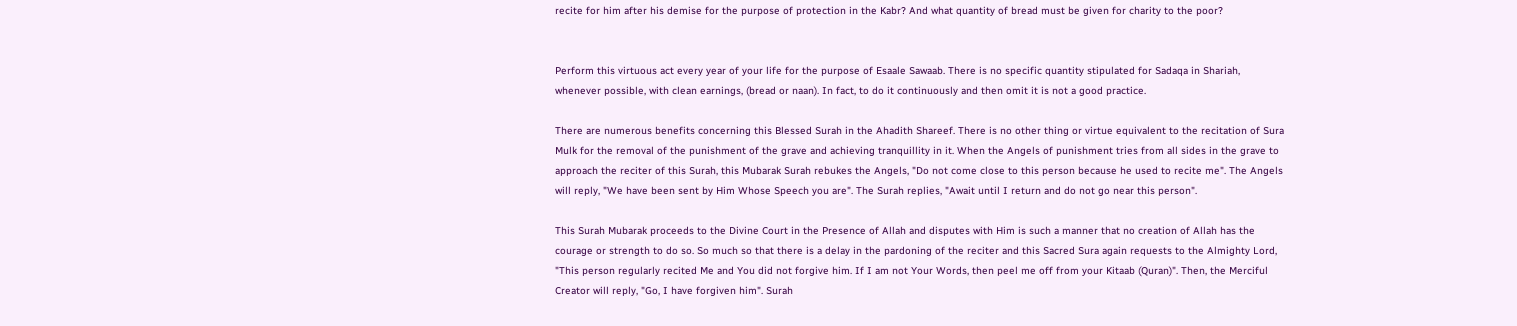recite for him after his demise for the purpose of protection in the Kabr? And what quantity of bread must be given for charity to the poor?


Perform this virtuous act every year of your life for the purpose of Esaale Sawaab. There is no specific quantity stipulated for Sadaqa in Shariah, whenever possible, with clean earnings, (bread or naan). In fact, to do it continuously and then omit it is not a good practice.

There are numerous benefits concerning this Blessed Surah in the Ahadith Shareef. There is no other thing or virtue equivalent to the recitation of Sura Mulk for the removal of the punishment of the grave and achieving tranquillity in it. When the Angels of punishment tries from all sides in the grave to approach the reciter of this Surah, this Mubarak Surah rebukes the Angels, "Do not come close to this person because he used to recite me". The Angels will reply, "We have been sent by Him Whose Speech you are". The Surah replies, "Await until I return and do not go near this person".

This Surah Mubarak proceeds to the Divine Court in the Presence of Allah and disputes with Him is such a manner that no creation of Allah has the courage or strength to do so. So much so that there is a delay in the pardoning of the reciter and this Sacred Sura again requests to the Almighty Lord, "This person regularly recited Me and You did not forgive him. If I am not Your Words, then peel me off from your Kitaab (Quran)". Then, the Merciful Creator will reply, "Go, I have forgiven him". Surah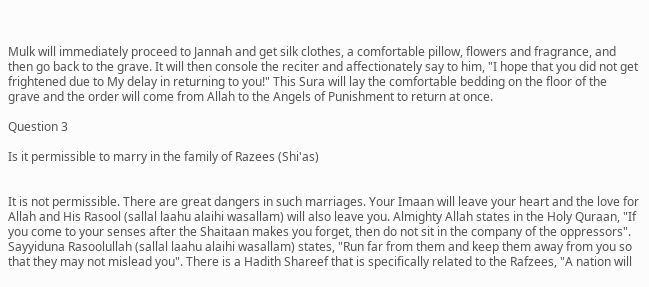Mulk will immediately proceed to Jannah and get silk clothes, a comfortable pillow, flowers and fragrance, and then go back to the grave. It will then console the reciter and affectionately say to him, "I hope that you did not get frightened due to My delay in returning to you!" This Sura will lay the comfortable bedding on the floor of the grave and the order will come from Allah to the Angels of Punishment to return at once.

Question 3

Is it permissible to marry in the family of Razees (Shi'as)


It is not permissible. There are great dangers in such marriages. Your Imaan will leave your heart and the love for Allah and His Rasool (sallal laahu alaihi wasallam) will also leave you. Almighty Allah states in the Holy Quraan, "If you come to your senses after the Shaitaan makes you forget, then do not sit in the company of the oppressors". Sayyiduna Rasoolullah (sallal laahu alaihi wasallam) states, "Run far from them and keep them away from you so that they may not mislead you". There is a Hadith Shareef that is specifically related to the Rafzees, "A nation will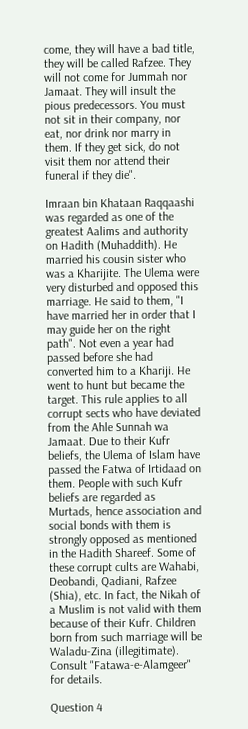come, they will have a bad title, they will be called Rafzee. They will not come for Jummah nor Jamaat. They will insult the pious predecessors. You must not sit in their company, nor eat, nor drink nor marry in them. If they get sick, do not visit them nor attend their funeral if they die".

Imraan bin Khataan Raqqaashi was regarded as one of the greatest Aalims and authority on Hadith (Muhaddith). He married his cousin sister who was a Kharijite. The Ulema were very disturbed and opposed this marriage. He said to them, "I have married her in order that I may guide her on the right path". Not even a year had passed before she had converted him to a Khariji. He went to hunt but became the target. This rule applies to all corrupt sects who have deviated from the Ahle Sunnah wa Jamaat. Due to their Kufr beliefs, the Ulema of Islam have passed the Fatwa of Irtidaad on them. People with such Kufr beliefs are regarded as Murtads, hence association and social bonds with them is strongly opposed as mentioned in the Hadith Shareef. Some of these corrupt cults are Wahabi, Deobandi, Qadiani, Rafzee (Shia), etc. In fact, the Nikah of a Muslim is not valid with them because of their Kufr. Children born from such marriage will be Waladu-Zina (illegitimate). Consult "Fatawa-e-Alamgeer" for details.

Question 4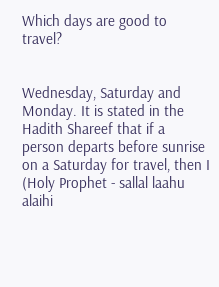Which days are good to travel?


Wednesday, Saturday and Monday. It is stated in the Hadith Shareef that if a person departs before sunrise on a Saturday for travel, then I (Holy Prophet - sallal laahu alaihi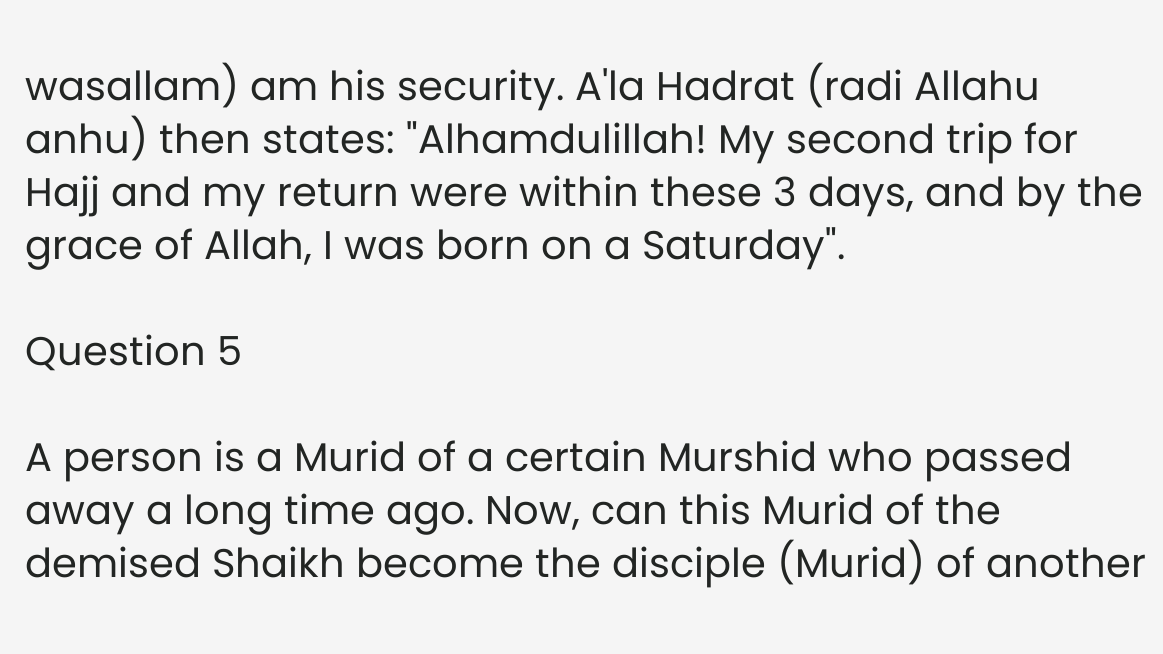wasallam) am his security. A'la Hadrat (radi Allahu anhu) then states: "Alhamdulillah! My second trip for Hajj and my return were within these 3 days, and by the grace of Allah, I was born on a Saturday".

Question 5

A person is a Murid of a certain Murshid who passed away a long time ago. Now, can this Murid of the demised Shaikh become the disciple (Murid) of another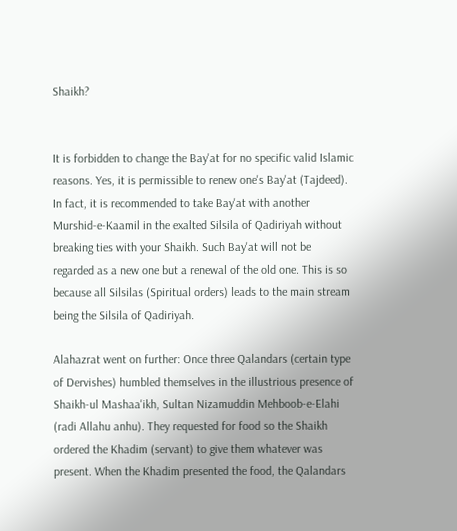Shaikh?


It is forbidden to change the Bay'at for no specific valid Islamic reasons. Yes, it is permissible to renew one's Bay'at (Tajdeed). In fact, it is recommended to take Bay'at with another Murshid-e-Kaamil in the exalted Silsila of Qadiriyah without breaking ties with your Shaikh. Such Bay'at will not be regarded as a new one but a renewal of the old one. This is so because all Silsilas (Spiritual orders) leads to the main stream being the Silsila of Qadiriyah.

Alahazrat went on further: Once three Qalandars (certain type of Dervishes) humbled themselves in the illustrious presence of Shaikh-ul Mashaa'ikh, Sultan Nizamuddin Mehboob-e-Elahi (radi Allahu anhu). They requested for food so the Shaikh ordered the Khadim (servant) to give them whatever was present. When the Khadim presented the food, the Qalandars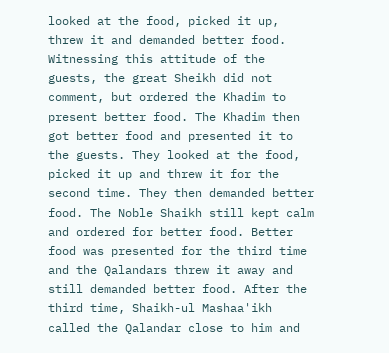looked at the food, picked it up, threw it and demanded better food. Witnessing this attitude of the guests, the great Sheikh did not comment, but ordered the Khadim to present better food. The Khadim then got better food and presented it to the guests. They looked at the food, picked it up and threw it for the second time. They then demanded better food. The Noble Shaikh still kept calm and ordered for better food. Better food was presented for the third time and the Qalandars threw it away and still demanded better food. After the third time, Shaikh-ul Mashaa'ikh called the Qalandar close to him and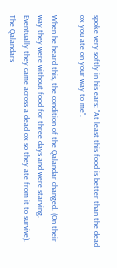spoke very softly in his ears: "At least this food is better than the dead ox you ate on your way to me".

When he heard this, the condition of the Qalandar changed. (On their way they were without food for three days and were starving. Eventually they came across a dead ox so they ate from it to survive). The Qalandars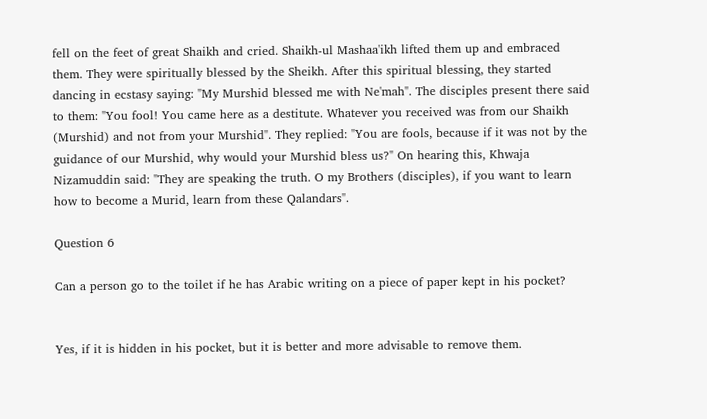fell on the feet of great Shaikh and cried. Shaikh-ul Mashaa'ikh lifted them up and embraced them. They were spiritually blessed by the Sheikh. After this spiritual blessing, they started dancing in ecstasy saying: "My Murshid blessed me with Ne'mah". The disciples present there said to them: "You fool! You came here as a destitute. Whatever you received was from our Shaikh (Murshid) and not from your Murshid". They replied: "You are fools, because if it was not by the guidance of our Murshid, why would your Murshid bless us?" On hearing this, Khwaja Nizamuddin said: "They are speaking the truth. O my Brothers (disciples), if you want to learn how to become a Murid, learn from these Qalandars".

Question 6

Can a person go to the toilet if he has Arabic writing on a piece of paper kept in his pocket?


Yes, if it is hidden in his pocket, but it is better and more advisable to remove them.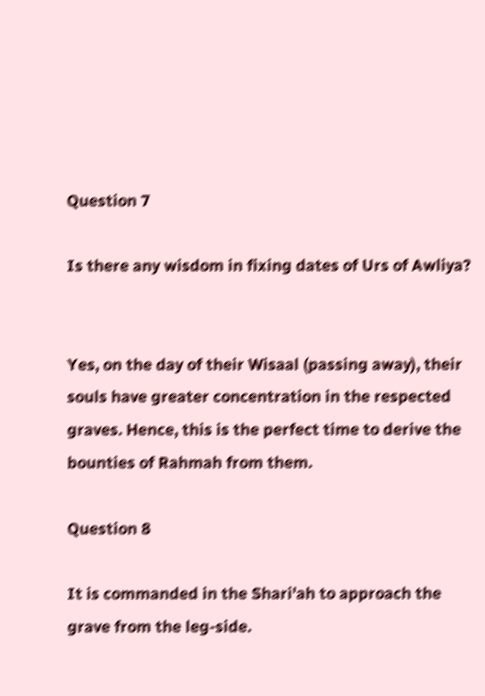Question 7

Is there any wisdom in fixing dates of Urs of Awliya?


Yes, on the day of their Wisaal (passing away), their souls have greater concentration in the respected graves. Hence, this is the perfect time to derive the bounties of Rahmah from them.

Question 8

It is commanded in the Shari'ah to approach the grave from the leg-side.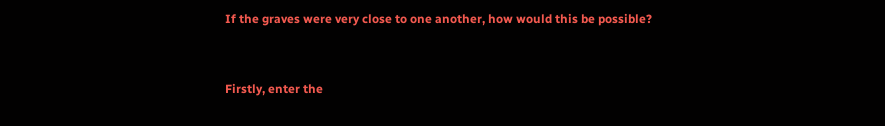If the graves were very close to one another, how would this be possible?


Firstly, enter the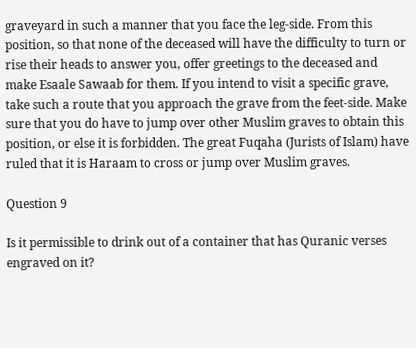graveyard in such a manner that you face the leg-side. From this position, so that none of the deceased will have the difficulty to turn or rise their heads to answer you, offer greetings to the deceased and make Esaale Sawaab for them. If you intend to visit a specific grave, take such a route that you approach the grave from the feet-side. Make sure that you do have to jump over other Muslim graves to obtain this position, or else it is forbidden. The great Fuqaha (Jurists of Islam) have ruled that it is Haraam to cross or jump over Muslim graves.

Question 9

Is it permissible to drink out of a container that has Quranic verses engraved on it?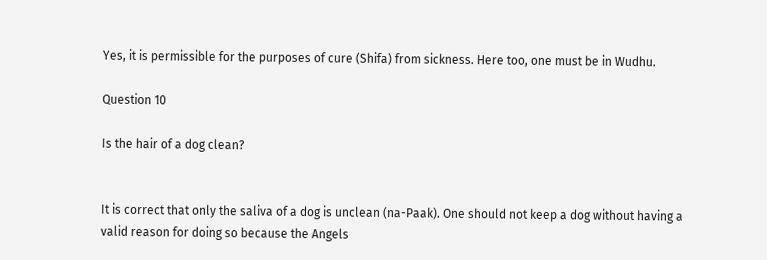Yes, it is permissible for the purposes of cure (Shifa) from sickness. Here too, one must be in Wudhu.

Question 10

Is the hair of a dog clean?


It is correct that only the saliva of a dog is unclean (na-Paak). One should not keep a dog without having a valid reason for doing so because the Angels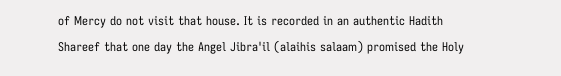of Mercy do not visit that house. It is recorded in an authentic Hadith Shareef that one day the Angel Jibra'il (alaihis salaam) promised the Holy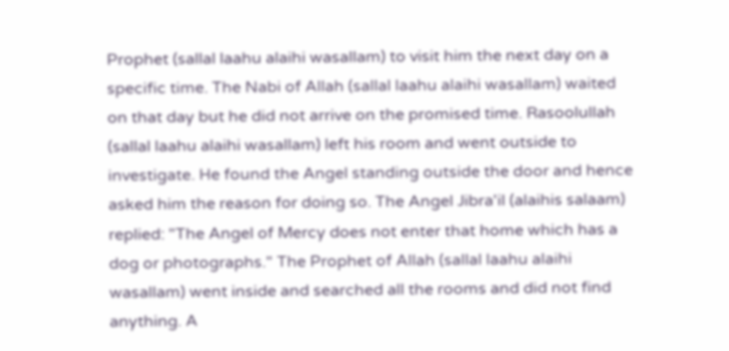Prophet (sallal laahu alaihi wasallam) to visit him the next day on a specific time. The Nabi of Allah (sallal laahu alaihi wasallam) waited on that day but he did not arrive on the promised time. Rasoolullah (sallal laahu alaihi wasallam) left his room and went outside to investigate. He found the Angel standing outside the door and hence asked him the reason for doing so. The Angel Jibra'il (alaihis salaam) replied: "The Angel of Mercy does not enter that home which has a dog or photographs." The Prophet of Allah (sallal laahu alaihi wasallam) went inside and searched all the rooms and did not find anything. A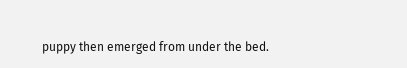puppy then emerged from under the bed.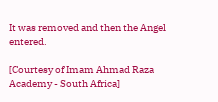It was removed and then the Angel entered.

[Courtesy of Imam Ahmad Raza Academy - South Africa]